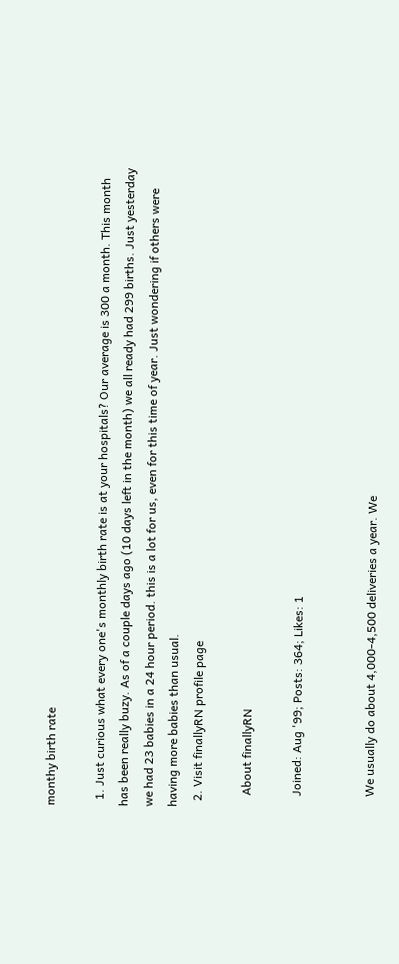monthy birth rate

  1. Just curious what every one's monthly birth rate is at your hospitals? Our average is 300 a month. This month has been really buzy. As of a couple days ago (10 days left in the month) we all ready had 299 births. Just yesterday we had 23 babies in a 24 hour period. this is a lot for us, even for this time of year. Just wondering if others were having more babies than usual.
  2. Visit finallyRN profile page

    About finallyRN

    Joined: Aug '99; Posts: 364; Likes: 1


    We usually do about 4,000-4,500 deliveries a year. We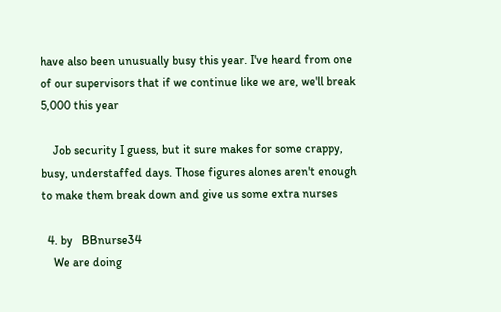have also been unusually busy this year. I've heard from one of our supervisors that if we continue like we are, we'll break 5,000 this year

    Job security I guess, but it sure makes for some crappy, busy, understaffed days. Those figures alones aren't enough to make them break down and give us some extra nurses

  4. by   BBnurse34
    We are doing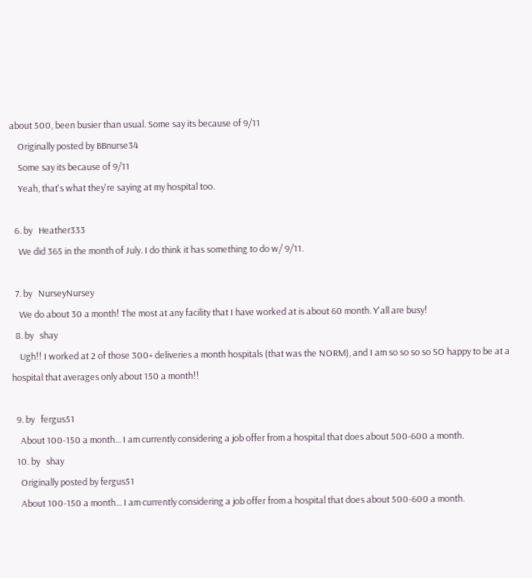about 500, been busier than usual. Some say its because of 9/11
    Originally posted by BBnurse34
    Some say its because of 9/11
    Yeah, that's what they're saying at my hospital too.

  6. by   Heather333
    We did 365 in the month of July. I do think it has something to do w/ 9/11.

  7. by   NurseyNursey
    We do about 30 a month! The most at any facility that I have worked at is about 60 month. Y'all are busy!
  8. by   shay
    Ugh!! I worked at 2 of those 300+ deliveries a month hospitals (that was the NORM), and I am so so so so SO happy to be at a hospital that averages only about 150 a month!!

  9. by   fergus51
    About 100-150 a month... I am currently considering a job offer from a hospital that does about 500-600 a month.
  10. by   shay
    Originally posted by fergus51
    About 100-150 a month... I am currently considering a job offer from a hospital that does about 500-600 a month.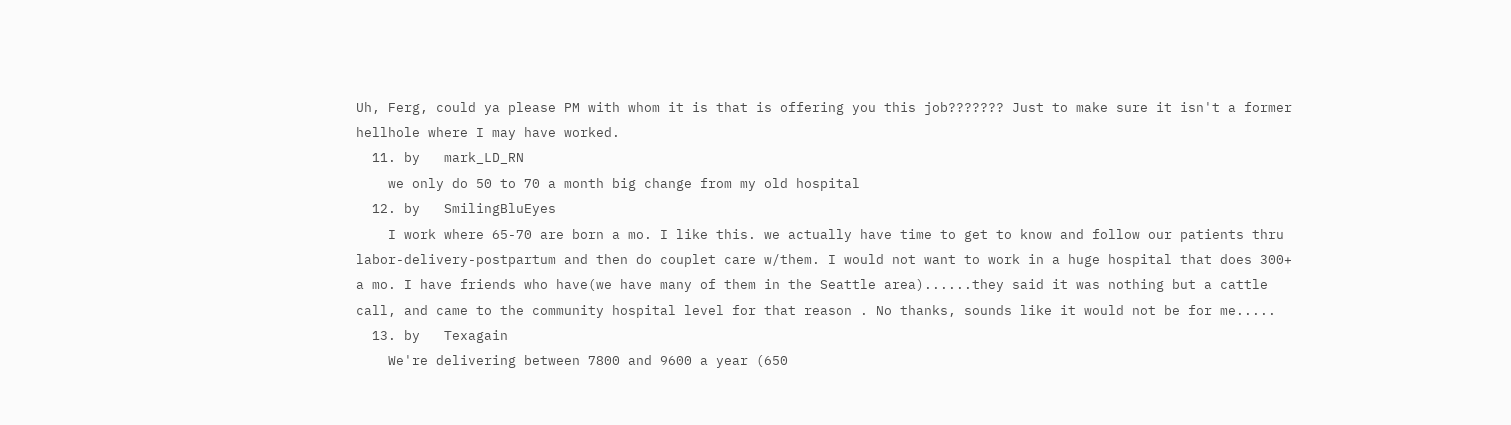Uh, Ferg, could ya please PM with whom it is that is offering you this job??????? Just to make sure it isn't a former hellhole where I may have worked.
  11. by   mark_LD_RN
    we only do 50 to 70 a month big change from my old hospital
  12. by   SmilingBluEyes
    I work where 65-70 are born a mo. I like this. we actually have time to get to know and follow our patients thru labor-delivery-postpartum and then do couplet care w/them. I would not want to work in a huge hospital that does 300+ a mo. I have friends who have(we have many of them in the Seattle area)......they said it was nothing but a cattle call, and came to the community hospital level for that reason . No thanks, sounds like it would not be for me.....
  13. by   Texagain
    We're delivering between 7800 and 9600 a year (650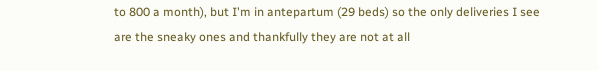to 800 a month), but I'm in antepartum (29 beds) so the only deliveries I see are the sneaky ones and thankfully they are not at all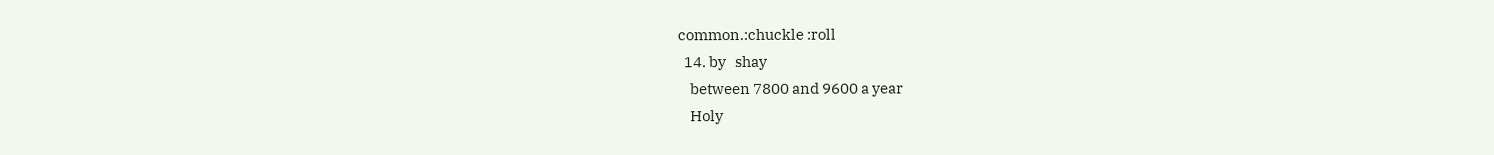common.:chuckle :roll
  14. by   shay
    between 7800 and 9600 a year
    Holy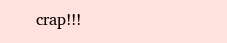crap!!!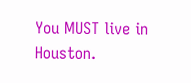You MUST live in Houston.